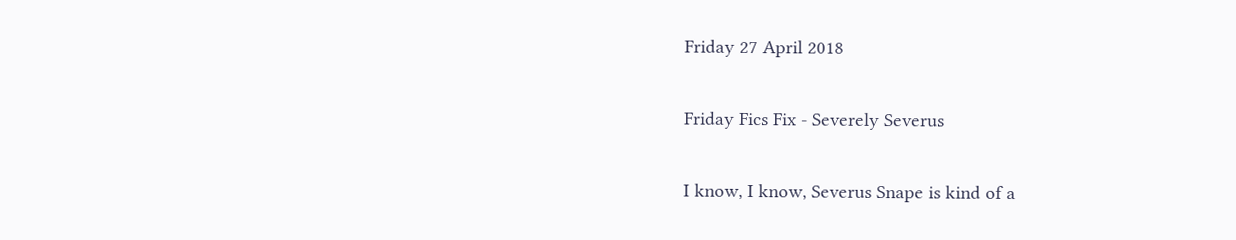Friday 27 April 2018

Friday Fics Fix - Severely Severus

I know, I know, Severus Snape is kind of a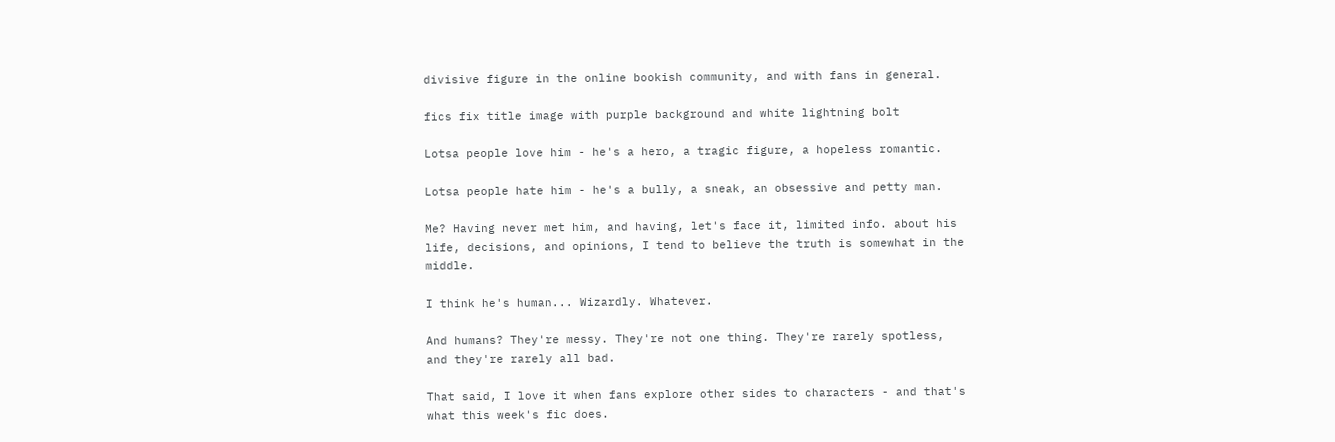divisive figure in the online bookish community, and with fans in general.

fics fix title image with purple background and white lightning bolt

Lotsa people love him - he's a hero, a tragic figure, a hopeless romantic.

Lotsa people hate him - he's a bully, a sneak, an obsessive and petty man.

Me? Having never met him, and having, let's face it, limited info. about his life, decisions, and opinions, I tend to believe the truth is somewhat in the middle.

I think he's human... Wizardly. Whatever.

And humans? They're messy. They're not one thing. They're rarely spotless, and they're rarely all bad.

That said, I love it when fans explore other sides to characters - and that's what this week's fic does.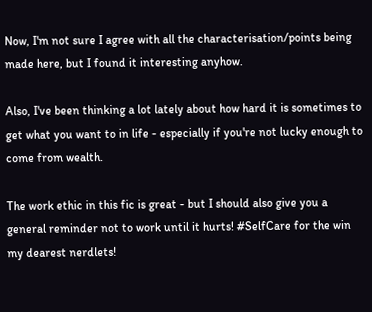Now, I'm not sure I agree with all the characterisation/points being made here, but I found it interesting anyhow.

Also, I've been thinking a lot lately about how hard it is sometimes to get what you want to in life - especially if you're not lucky enough to come from wealth.

The work ethic in this fic is great - but I should also give you a general reminder not to work until it hurts! #SelfCare for the win my dearest nerdlets!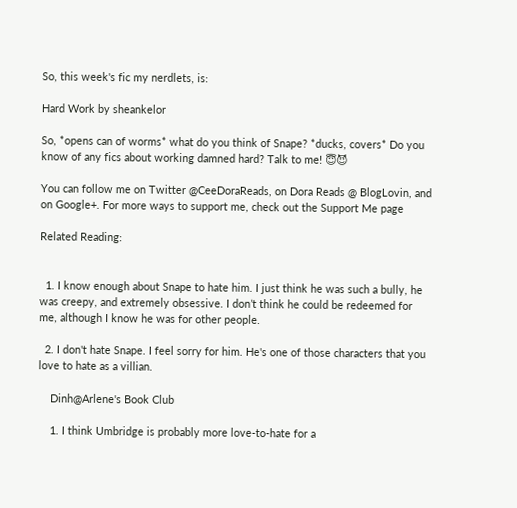So, this week's fic my nerdlets, is:

Hard Work by sheankelor

So, *opens can of worms* what do you think of Snape? *ducks, covers* Do you know of any fics about working damned hard? Talk to me! 😇😈

You can follow me on Twitter @CeeDoraReads, on Dora Reads @ BlogLovin, and on Google+. For more ways to support me, check out the Support Me page

Related Reading:


  1. I know enough about Snape to hate him. I just think he was such a bully, he was creepy, and extremely obsessive. I don’t think he could be redeemed for me, although I know he was for other people.

  2. I don't hate Snape. I feel sorry for him. He's one of those characters that you love to hate as a villian.

    Dinh@Arlene's Book Club

    1. I think Umbridge is probably more love-to-hate for a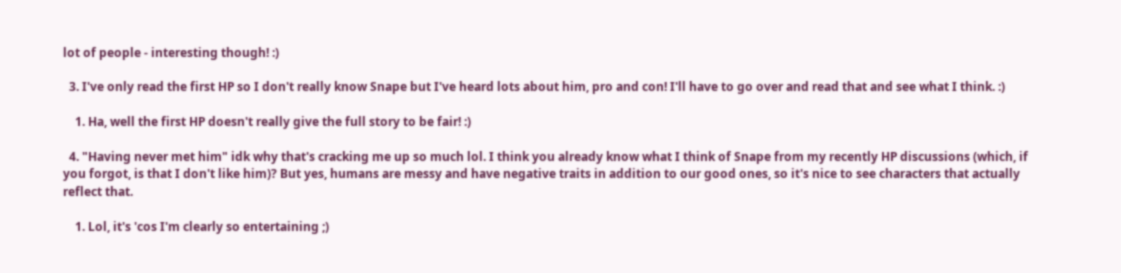lot of people - interesting though! :)

  3. I've only read the first HP so I don't really know Snape but I've heard lots about him, pro and con! I'll have to go over and read that and see what I think. :)

    1. Ha, well the first HP doesn't really give the full story to be fair! :)

  4. "Having never met him" idk why that's cracking me up so much lol. I think you already know what I think of Snape from my recently HP discussions (which, if you forgot, is that I don't like him)? But yes, humans are messy and have negative traits in addition to our good ones, so it's nice to see characters that actually reflect that.

    1. Lol, it's 'cos I'm clearly so entertaining ;)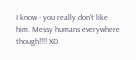I know - you really don't like him. Messy humans everywhere though!!!! XD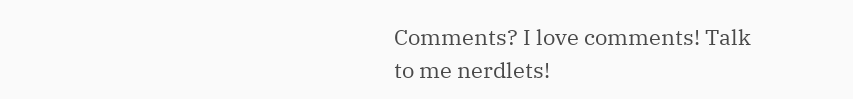Comments? I love comments! Talk to me nerdlets!